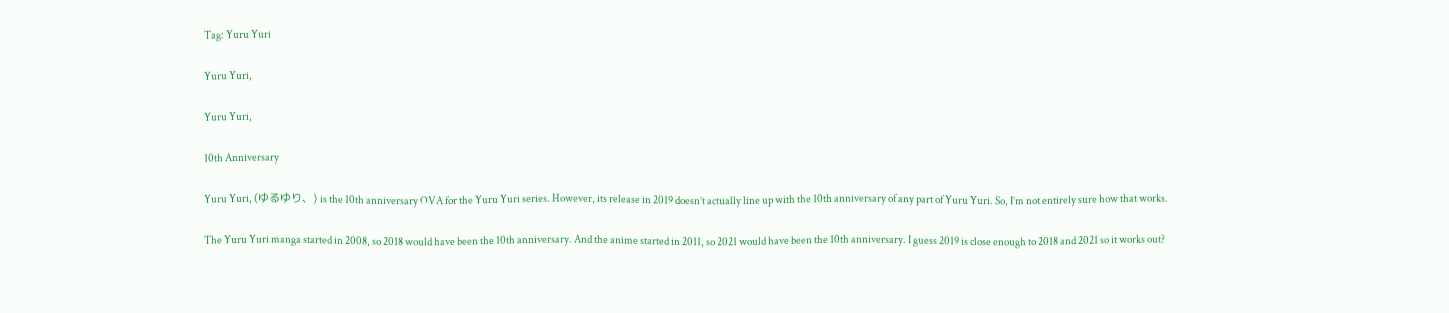Tag: Yuru Yuri

Yuru Yuri,

Yuru Yuri,

10th Anniversary

Yuru Yuri, (ゆるゆり、) is the 10th anniversary OVA for the Yuru Yuri series. However, its release in 2019 doesn’t actually line up with the 10th anniversary of any part of Yuru Yuri. So, I’m not entirely sure how that works.

The Yuru Yuri manga started in 2008, so 2018 would have been the 10th anniversary. And the anime started in 2011, so 2021 would have been the 10th anniversary. I guess 2019 is close enough to 2018 and 2021 so it works out?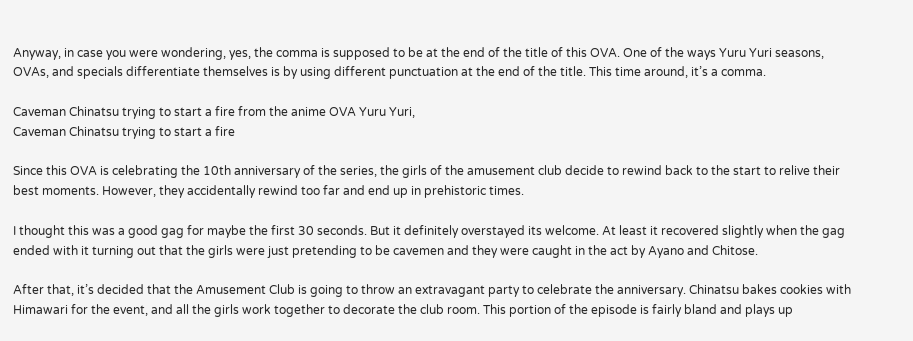Anyway, in case you were wondering, yes, the comma is supposed to be at the end of the title of this OVA. One of the ways Yuru Yuri seasons, OVAs, and specials differentiate themselves is by using different punctuation at the end of the title. This time around, it’s a comma.

Caveman Chinatsu trying to start a fire from the anime OVA Yuru Yuri,
Caveman Chinatsu trying to start a fire

Since this OVA is celebrating the 10th anniversary of the series, the girls of the amusement club decide to rewind back to the start to relive their best moments. However, they accidentally rewind too far and end up in prehistoric times.

I thought this was a good gag for maybe the first 30 seconds. But it definitely overstayed its welcome. At least it recovered slightly when the gag ended with it turning out that the girls were just pretending to be cavemen and they were caught in the act by Ayano and Chitose.

After that, it’s decided that the Amusement Club is going to throw an extravagant party to celebrate the anniversary. Chinatsu bakes cookies with Himawari for the event, and all the girls work together to decorate the club room. This portion of the episode is fairly bland and plays up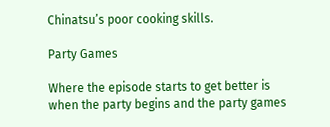Chinatsu’s poor cooking skills.

Party Games

Where the episode starts to get better is when the party begins and the party games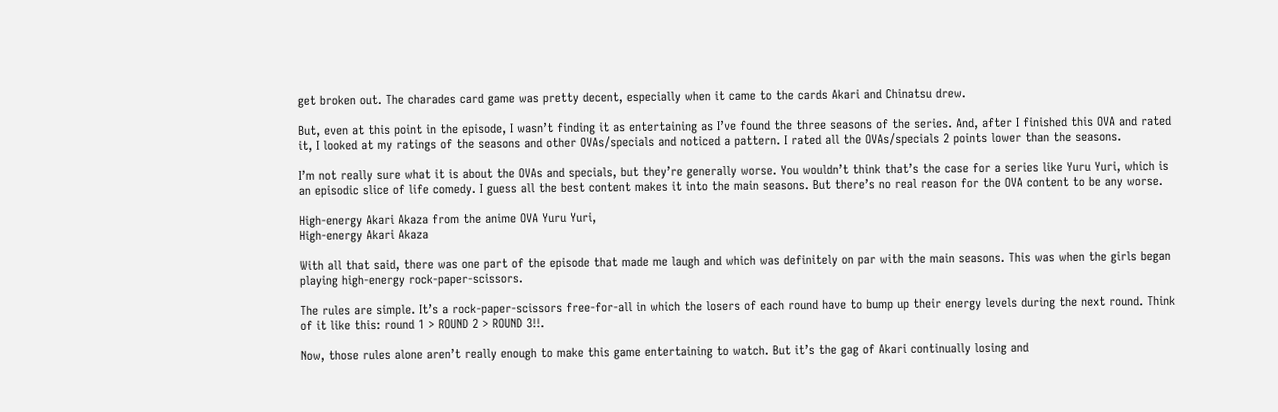get broken out. The charades card game was pretty decent, especially when it came to the cards Akari and Chinatsu drew.

But, even at this point in the episode, I wasn’t finding it as entertaining as I’ve found the three seasons of the series. And, after I finished this OVA and rated it, I looked at my ratings of the seasons and other OVAs/specials and noticed a pattern. I rated all the OVAs/specials 2 points lower than the seasons.

I’m not really sure what it is about the OVAs and specials, but they’re generally worse. You wouldn’t think that’s the case for a series like Yuru Yuri, which is an episodic slice of life comedy. I guess all the best content makes it into the main seasons. But there’s no real reason for the OVA content to be any worse.

High-energy Akari Akaza from the anime OVA Yuru Yuri,
High-energy Akari Akaza

With all that said, there was one part of the episode that made me laugh and which was definitely on par with the main seasons. This was when the girls began playing high-energy rock-paper-scissors.

The rules are simple. It’s a rock-paper-scissors free-for-all in which the losers of each round have to bump up their energy levels during the next round. Think of it like this: round 1 > ROUND 2 > ROUND 3!!.

Now, those rules alone aren’t really enough to make this game entertaining to watch. But it’s the gag of Akari continually losing and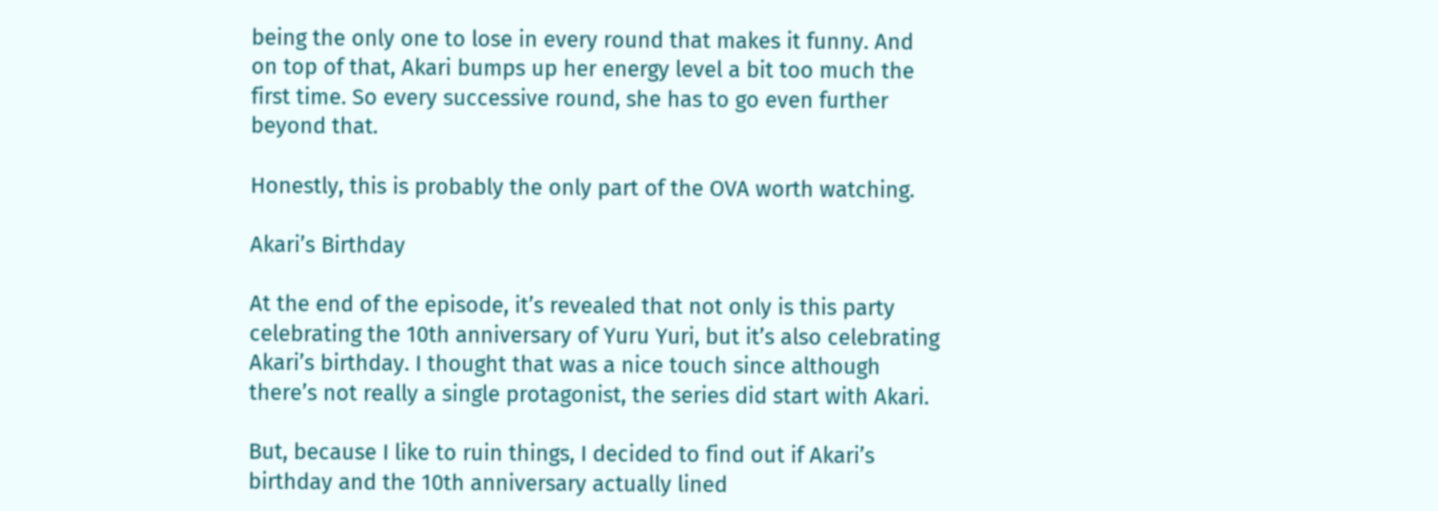being the only one to lose in every round that makes it funny. And on top of that, Akari bumps up her energy level a bit too much the first time. So every successive round, she has to go even further beyond that.

Honestly, this is probably the only part of the OVA worth watching.

Akari’s Birthday

At the end of the episode, it’s revealed that not only is this party celebrating the 10th anniversary of Yuru Yuri, but it’s also celebrating Akari’s birthday. I thought that was a nice touch since although there’s not really a single protagonist, the series did start with Akari.

But, because I like to ruin things, I decided to find out if Akari’s birthday and the 10th anniversary actually lined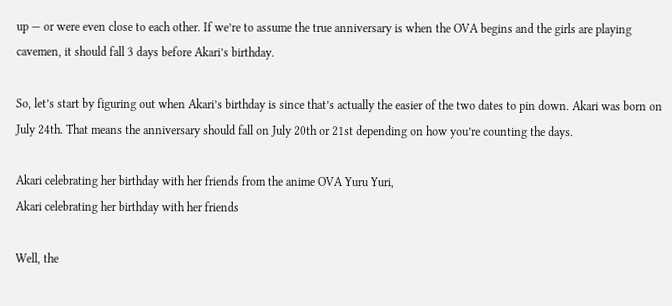up — or were even close to each other. If we’re to assume the true anniversary is when the OVA begins and the girls are playing cavemen, it should fall 3 days before Akari’s birthday.

So, let’s start by figuring out when Akari’s birthday is since that’s actually the easier of the two dates to pin down. Akari was born on July 24th. That means the anniversary should fall on July 20th or 21st depending on how you’re counting the days.

Akari celebrating her birthday with her friends from the anime OVA Yuru Yuri,
Akari celebrating her birthday with her friends

Well, the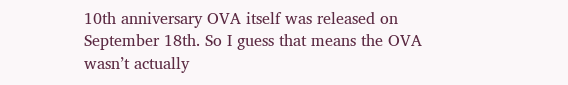10th anniversary OVA itself was released on September 18th. So I guess that means the OVA wasn’t actually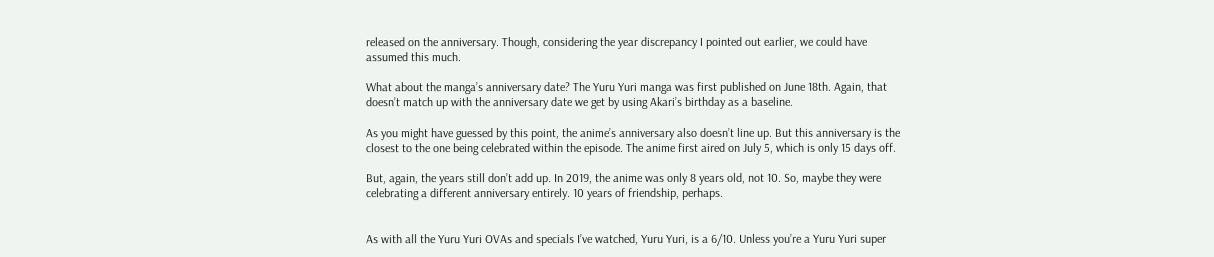released on the anniversary. Though, considering the year discrepancy I pointed out earlier, we could have assumed this much.

What about the manga’s anniversary date? The Yuru Yuri manga was first published on June 18th. Again, that doesn’t match up with the anniversary date we get by using Akari’s birthday as a baseline.

As you might have guessed by this point, the anime’s anniversary also doesn’t line up. But this anniversary is the closest to the one being celebrated within the episode. The anime first aired on July 5, which is only 15 days off.

But, again, the years still don’t add up. In 2019, the anime was only 8 years old, not 10. So, maybe they were celebrating a different anniversary entirely. 10 years of friendship, perhaps.


As with all the Yuru Yuri OVAs and specials I’ve watched, Yuru Yuri, is a 6/10. Unless you’re a Yuru Yuri super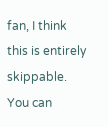fan, I think this is entirely skippable. You can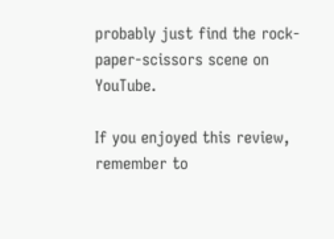probably just find the rock-paper-scissors scene on YouTube.

If you enjoyed this review, remember to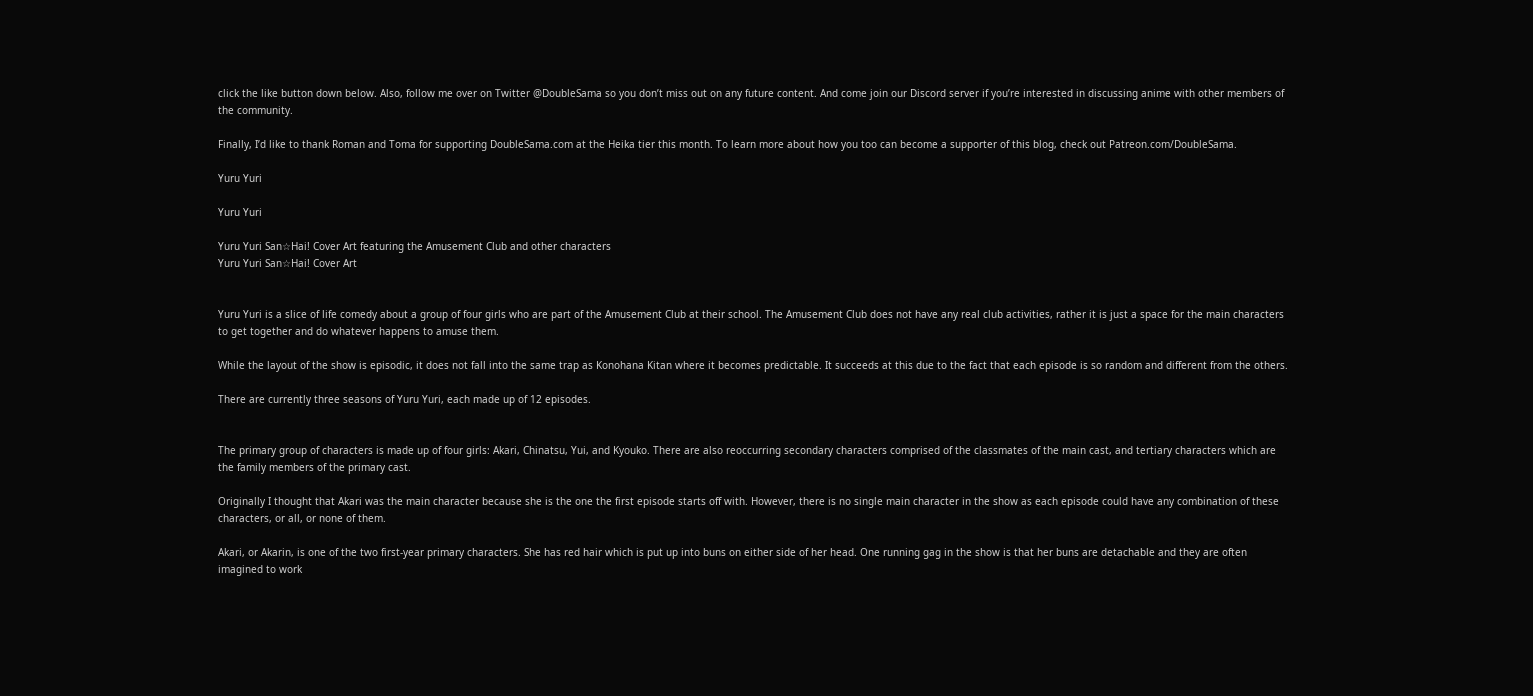click the like button down below. Also, follow me over on Twitter @DoubleSama so you don’t miss out on any future content. And come join our Discord server if you’re interested in discussing anime with other members of the community.

Finally, I’d like to thank Roman and Toma for supporting DoubleSama.com at the Heika tier this month. To learn more about how you too can become a supporter of this blog, check out Patreon.com/DoubleSama.

Yuru Yuri

Yuru Yuri

Yuru Yuri San☆Hai! Cover Art featuring the Amusement Club and other characters
Yuru Yuri San☆Hai! Cover Art


Yuru Yuri is a slice of life comedy about a group of four girls who are part of the Amusement Club at their school. The Amusement Club does not have any real club activities, rather it is just a space for the main characters to get together and do whatever happens to amuse them.

While the layout of the show is episodic, it does not fall into the same trap as Konohana Kitan where it becomes predictable. It succeeds at this due to the fact that each episode is so random and different from the others.

There are currently three seasons of Yuru Yuri, each made up of 12 episodes.


The primary group of characters is made up of four girls: Akari, Chinatsu, Yui, and Kyouko. There are also reoccurring secondary characters comprised of the classmates of the main cast, and tertiary characters which are the family members of the primary cast.

Originally I thought that Akari was the main character because she is the one the first episode starts off with. However, there is no single main character in the show as each episode could have any combination of these characters, or all, or none of them.

Akari, or Akarin, is one of the two first-year primary characters. She has red hair which is put up into buns on either side of her head. One running gag in the show is that her buns are detachable and they are often imagined to work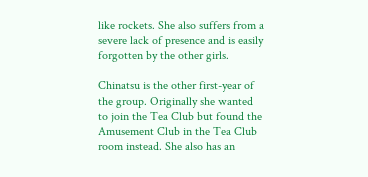like rockets. She also suffers from a severe lack of presence and is easily forgotten by the other girls.

Chinatsu is the other first-year of the group. Originally she wanted to join the Tea Club but found the Amusement Club in the Tea Club room instead. She also has an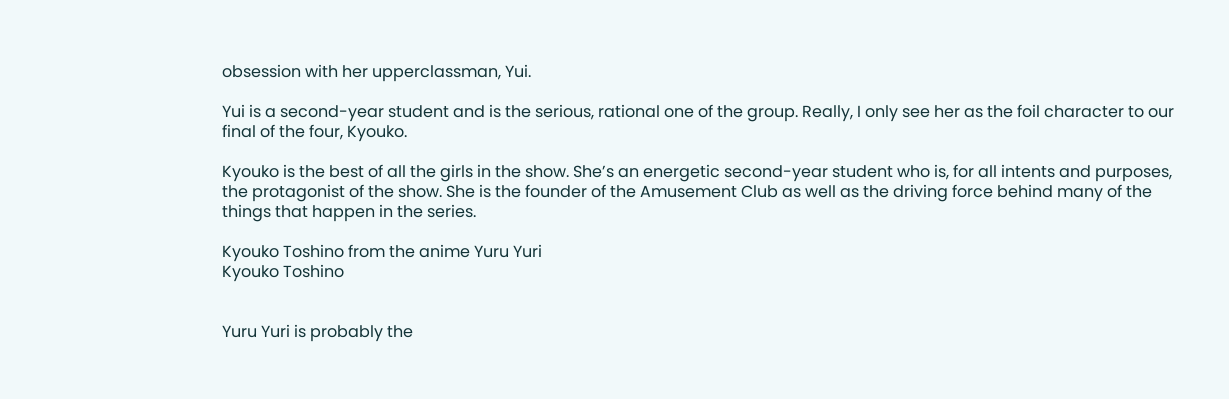obsession with her upperclassman, Yui.

Yui is a second-year student and is the serious, rational one of the group. Really, I only see her as the foil character to our final of the four, Kyouko.

Kyouko is the best of all the girls in the show. She’s an energetic second-year student who is, for all intents and purposes, the protagonist of the show. She is the founder of the Amusement Club as well as the driving force behind many of the things that happen in the series.

Kyouko Toshino from the anime Yuru Yuri
Kyouko Toshino


Yuru Yuri is probably the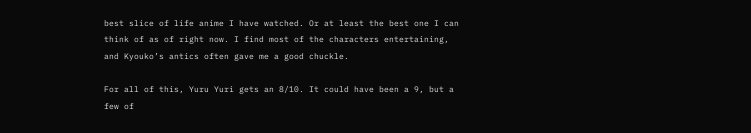best slice of life anime I have watched. Or at least the best one I can think of as of right now. I find most of the characters entertaining, and Kyouko’s antics often gave me a good chuckle.

For all of this, Yuru Yuri gets an 8/10. It could have been a 9, but a few of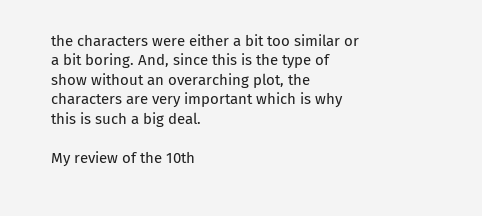the characters were either a bit too similar or a bit boring. And, since this is the type of show without an overarching plot, the characters are very important which is why this is such a big deal.

My review of the 10th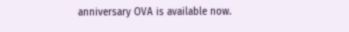anniversary OVA is available now.